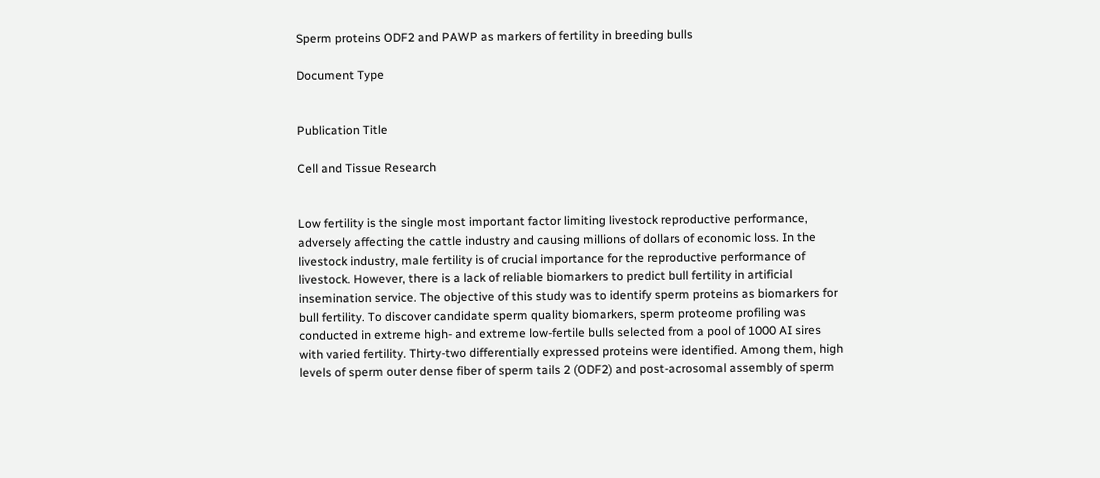Sperm proteins ODF2 and PAWP as markers of fertility in breeding bulls

Document Type


Publication Title

Cell and Tissue Research


Low fertility is the single most important factor limiting livestock reproductive performance, adversely affecting the cattle industry and causing millions of dollars of economic loss. In the livestock industry, male fertility is of crucial importance for the reproductive performance of livestock. However, there is a lack of reliable biomarkers to predict bull fertility in artificial insemination service. The objective of this study was to identify sperm proteins as biomarkers for bull fertility. To discover candidate sperm quality biomarkers, sperm proteome profiling was conducted in extreme high- and extreme low-fertile bulls selected from a pool of 1000 AI sires with varied fertility. Thirty-two differentially expressed proteins were identified. Among them, high levels of sperm outer dense fiber of sperm tails 2 (ODF2) and post-acrosomal assembly of sperm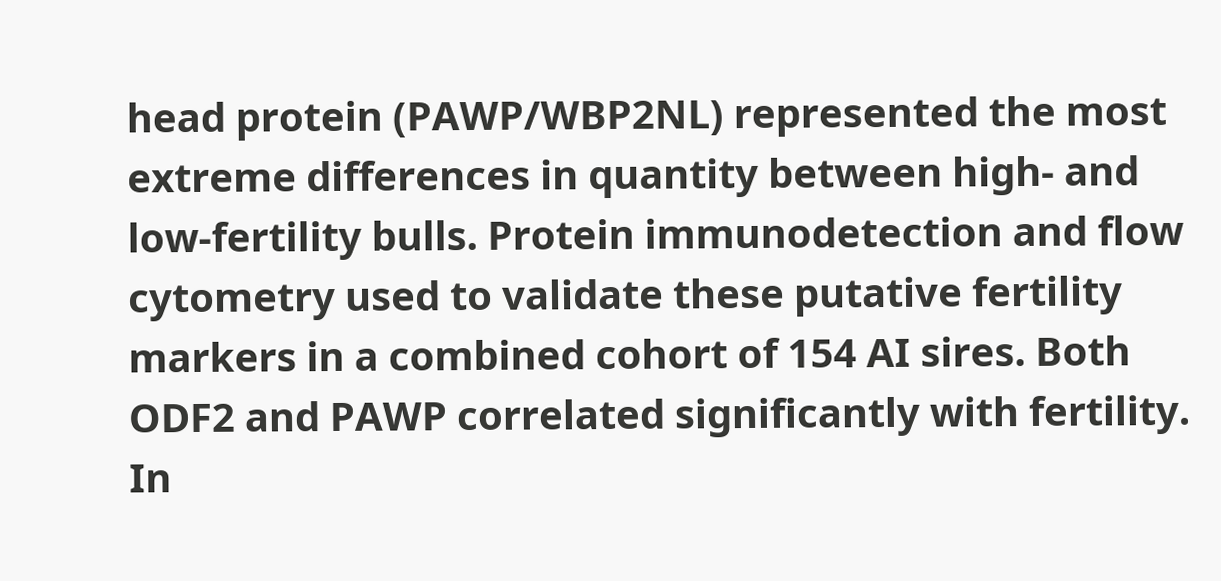head protein (PAWP/WBP2NL) represented the most extreme differences in quantity between high- and low-fertility bulls. Protein immunodetection and flow cytometry used to validate these putative fertility markers in a combined cohort of 154 AI sires. Both ODF2 and PAWP correlated significantly with fertility. In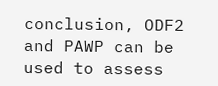conclusion, ODF2 and PAWP can be used to assess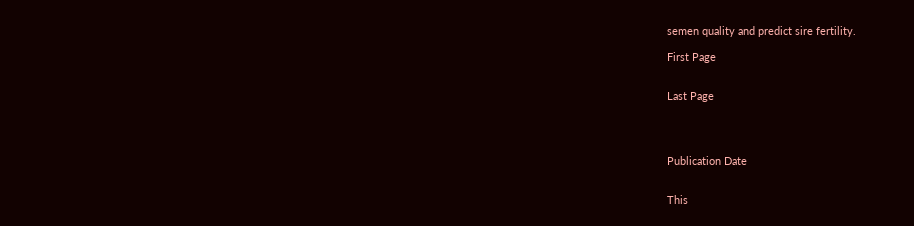semen quality and predict sire fertility.

First Page


Last Page




Publication Date


This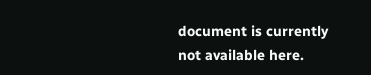document is currently not available here.